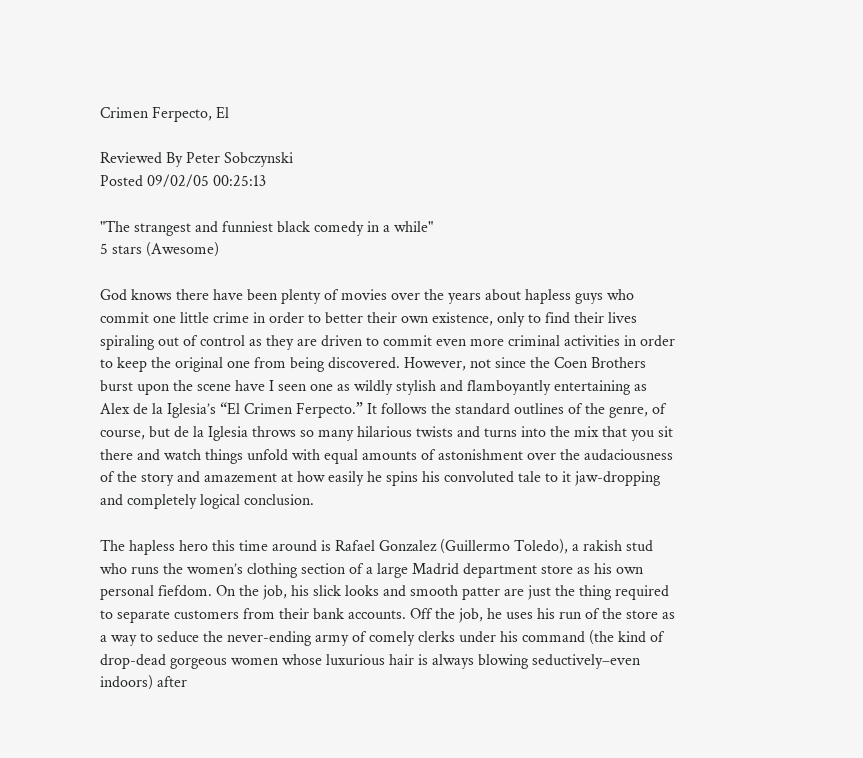Crimen Ferpecto, El

Reviewed By Peter Sobczynski
Posted 09/02/05 00:25:13

"The strangest and funniest black comedy in a while"
5 stars (Awesome)

God knows there have been plenty of movies over the years about hapless guys who commit one little crime in order to better their own existence, only to find their lives spiraling out of control as they are driven to commit even more criminal activities in order to keep the original one from being discovered. However, not since the Coen Brothers burst upon the scene have I seen one as wildly stylish and flamboyantly entertaining as Alex de la Iglesia’s “El Crimen Ferpecto.” It follows the standard outlines of the genre, of course, but de la Iglesia throws so many hilarious twists and turns into the mix that you sit there and watch things unfold with equal amounts of astonishment over the audaciousness of the story and amazement at how easily he spins his convoluted tale to it jaw-dropping and completely logical conclusion.

The hapless hero this time around is Rafael Gonzalez (Guillermo Toledo), a rakish stud who runs the women’s clothing section of a large Madrid department store as his own personal fiefdom. On the job, his slick looks and smooth patter are just the thing required to separate customers from their bank accounts. Off the job, he uses his run of the store as a way to seduce the never-ending army of comely clerks under his command (the kind of drop-dead gorgeous women whose luxurious hair is always blowing seductively–even indoors) after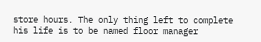store hours. The only thing left to complete his life is to be named floor manager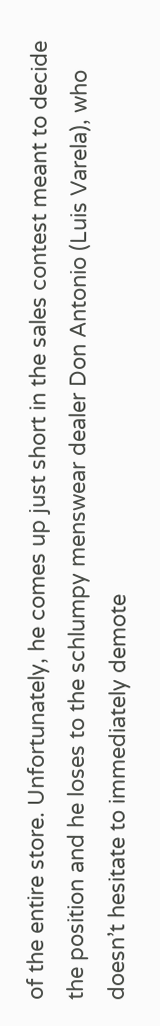of the entire store. Unfortunately, he comes up just short in the sales contest meant to decide the position and he loses to the schlumpy menswear dealer Don Antonio (Luis Varela), who doesn’t hesitate to immediately demote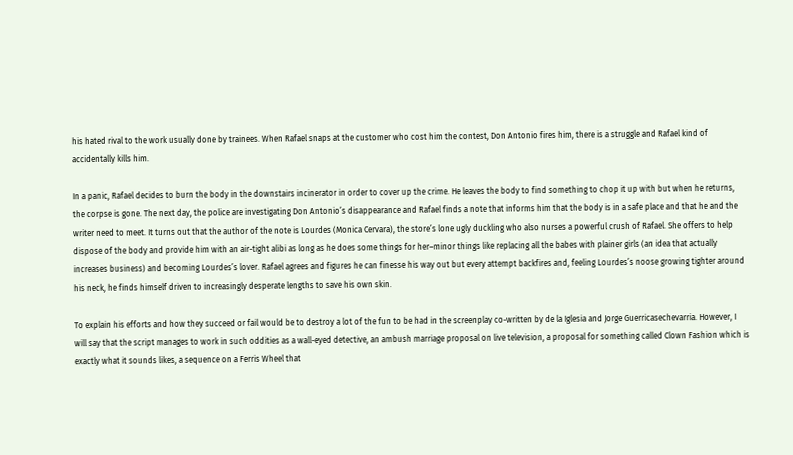his hated rival to the work usually done by trainees. When Rafael snaps at the customer who cost him the contest, Don Antonio fires him, there is a struggle and Rafael kind of accidentally kills him.

In a panic, Rafael decides to burn the body in the downstairs incinerator in order to cover up the crime. He leaves the body to find something to chop it up with but when he returns, the corpse is gone. The next day, the police are investigating Don Antonio’s disappearance and Rafael finds a note that informs him that the body is in a safe place and that he and the writer need to meet. It turns out that the author of the note is Lourdes (Monica Cervara), the store’s lone ugly duckling who also nurses a powerful crush of Rafael. She offers to help dispose of the body and provide him with an air-tight alibi as long as he does some things for her–minor things like replacing all the babes with plainer girls (an idea that actually increases business) and becoming Lourdes’s lover. Rafael agrees and figures he can finesse his way out but every attempt backfires and, feeling Lourdes’s noose growing tighter around his neck, he finds himself driven to increasingly desperate lengths to save his own skin.

To explain his efforts and how they succeed or fail would be to destroy a lot of the fun to be had in the screenplay co-written by de la Iglesia and Jorge Guerricasechevarria. However, I will say that the script manages to work in such oddities as a wall-eyed detective, an ambush marriage proposal on live television, a proposal for something called Clown Fashion which is exactly what it sounds likes, a sequence on a Ferris Wheel that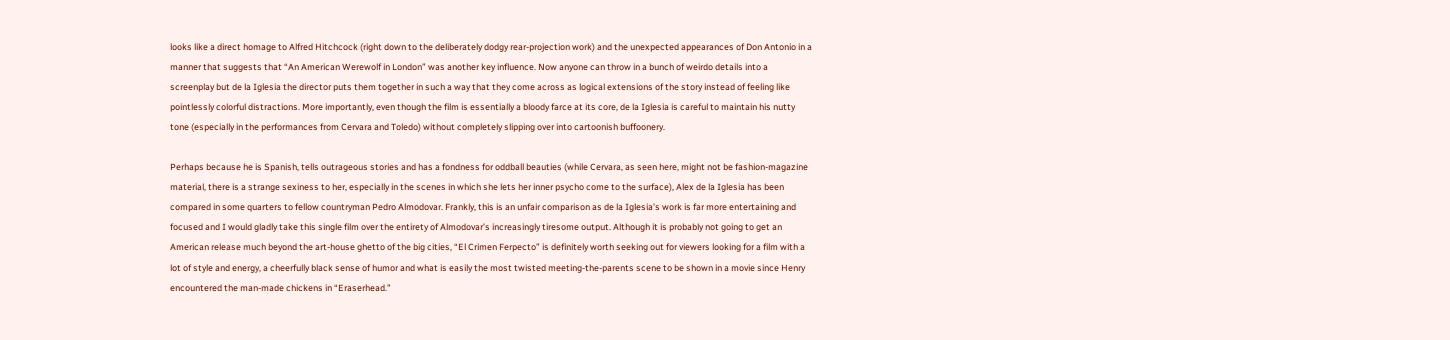looks like a direct homage to Alfred Hitchcock (right down to the deliberately dodgy rear-projection work) and the unexpected appearances of Don Antonio in a manner that suggests that “An American Werewolf in London” was another key influence. Now anyone can throw in a bunch of weirdo details into a screenplay but de la Iglesia the director puts them together in such a way that they come across as logical extensions of the story instead of feeling like pointlessly colorful distractions. More importantly, even though the film is essentially a bloody farce at its core, de la Iglesia is careful to maintain his nutty tone (especially in the performances from Cervara and Toledo) without completely slipping over into cartoonish buffoonery.

Perhaps because he is Spanish, tells outrageous stories and has a fondness for oddball beauties (while Cervara, as seen here, might not be fashion-magazine material, there is a strange sexiness to her, especially in the scenes in which she lets her inner psycho come to the surface), Alex de la Iglesia has been compared in some quarters to fellow countryman Pedro Almodovar. Frankly, this is an unfair comparison as de la Iglesia’s work is far more entertaining and focused and I would gladly take this single film over the entirety of Almodovar’s increasingly tiresome output. Although it is probably not going to get an American release much beyond the art-house ghetto of the big cities, “El Crimen Ferpecto” is definitely worth seeking out for viewers looking for a film with a lot of style and energy, a cheerfully black sense of humor and what is easily the most twisted meeting-the-parents scene to be shown in a movie since Henry encountered the man-made chickens in “Eraserhead.”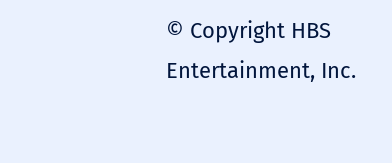© Copyright HBS Entertainment, Inc.